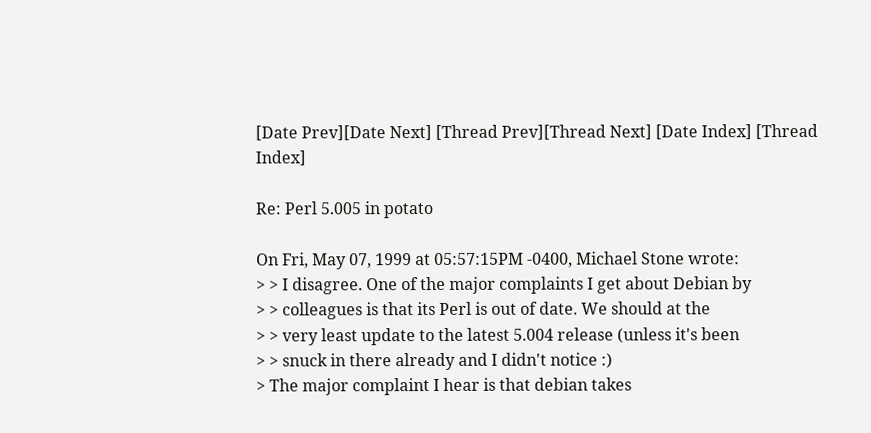[Date Prev][Date Next] [Thread Prev][Thread Next] [Date Index] [Thread Index]

Re: Perl 5.005 in potato

On Fri, May 07, 1999 at 05:57:15PM -0400, Michael Stone wrote:
> > I disagree. One of the major complaints I get about Debian by
> > colleagues is that its Perl is out of date. We should at the
> > very least update to the latest 5.004 release (unless it's been
> > snuck in there already and I didn't notice :)
> The major complaint I hear is that debian takes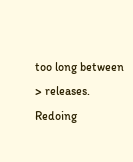too long between
> releases. Redoing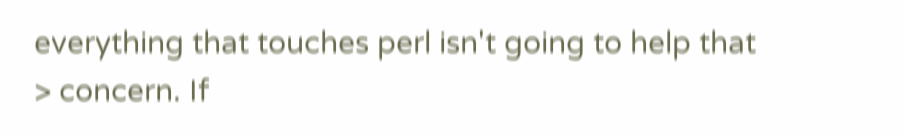everything that touches perl isn't going to help that
> concern. If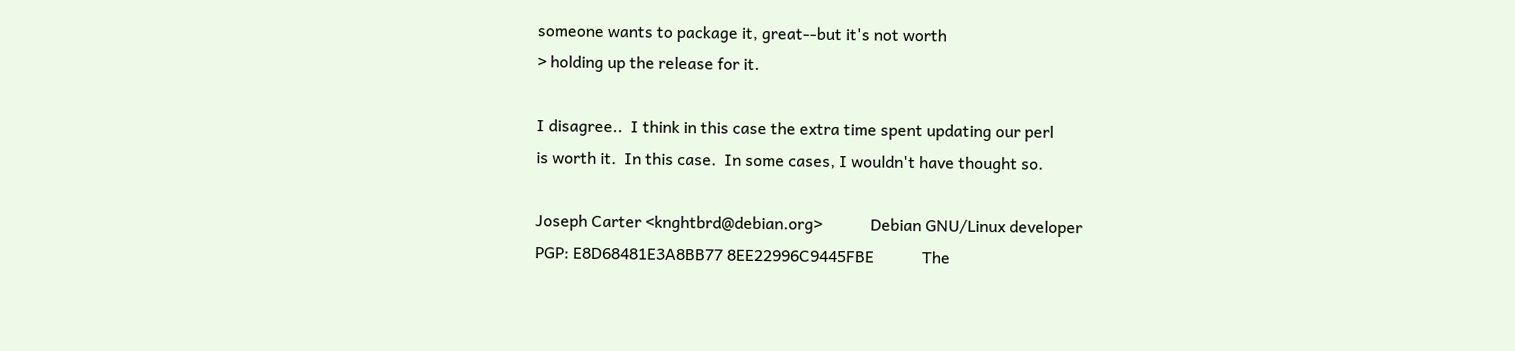someone wants to package it, great--but it's not worth
> holding up the release for it.

I disagree..  I think in this case the extra time spent updating our perl
is worth it.  In this case.  In some cases, I wouldn't have thought so.

Joseph Carter <knghtbrd@debian.org>            Debian GNU/Linux developer
PGP: E8D68481E3A8BB77 8EE22996C9445FBE            The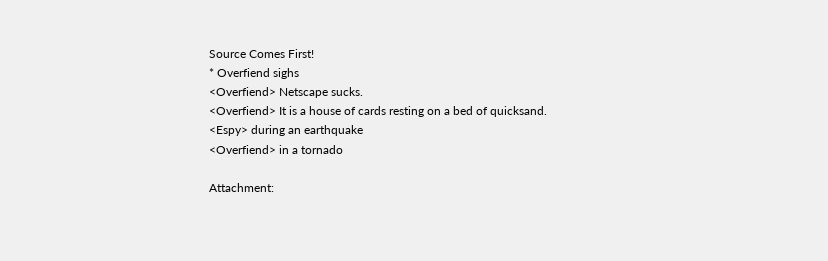Source Comes First!
* Overfiend sighs
<Overfiend> Netscape sucks.
<Overfiend> It is a house of cards resting on a bed of quicksand.
<Espy> during an earthquake
<Overfiend> in a tornado

Attachment: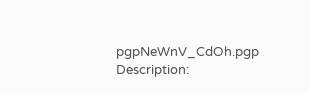pgpNeWnV_CdOh.pgp
Description: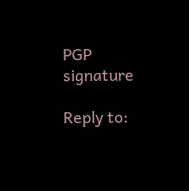PGP signature

Reply to: